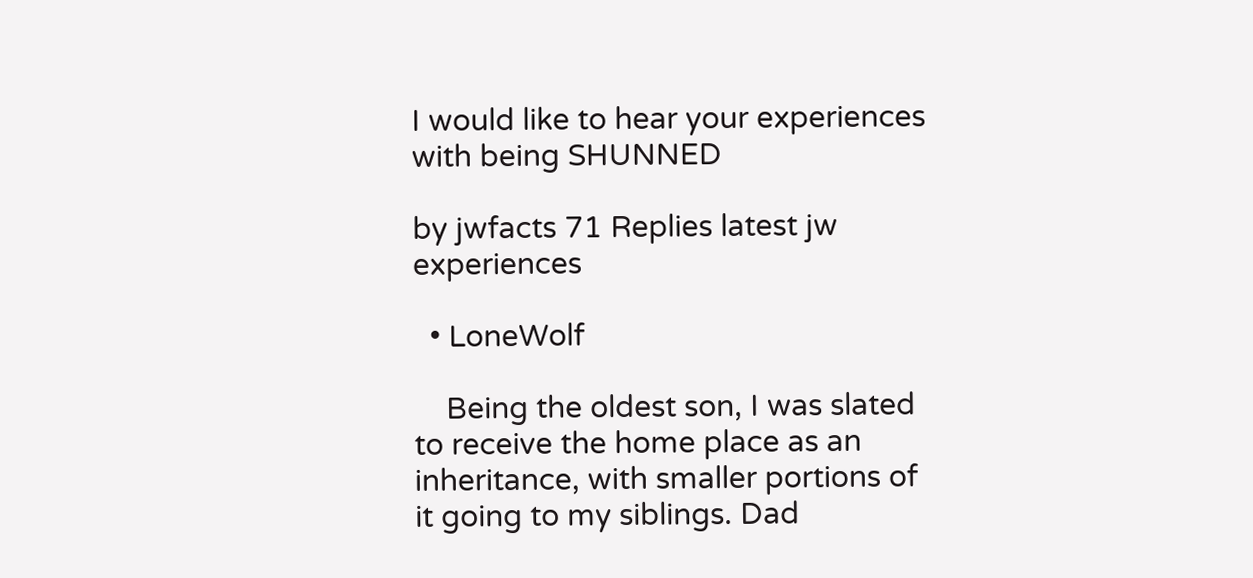I would like to hear your experiences with being SHUNNED

by jwfacts 71 Replies latest jw experiences

  • LoneWolf

    Being the oldest son, I was slated to receive the home place as an inheritance, with smaller portions of it going to my siblings. Dad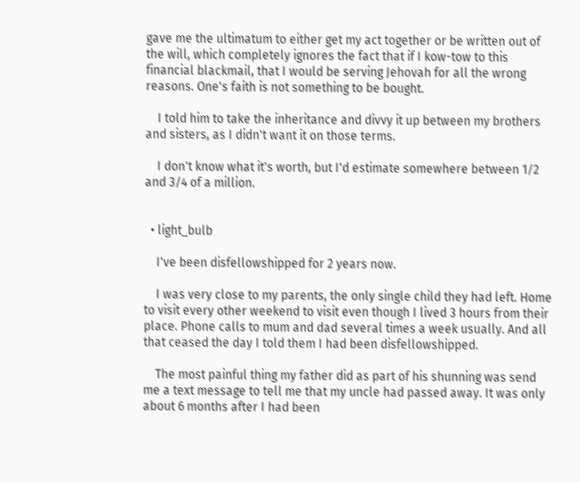gave me the ultimatum to either get my act together or be written out of the will, which completely ignores the fact that if I kow-tow to this financial blackmail, that I would be serving Jehovah for all the wrong reasons. One's faith is not something to be bought.

    I told him to take the inheritance and divvy it up between my brothers and sisters, as I didn't want it on those terms.

    I don't know what it's worth, but I'd estimate somewhere between 1/2 and 3/4 of a million.


  • light_bulb

    I've been disfellowshipped for 2 years now.

    I was very close to my parents, the only single child they had left. Home to visit every other weekend to visit even though I lived 3 hours from their place. Phone calls to mum and dad several times a week usually. And all that ceased the day I told them I had been disfellowshipped.

    The most painful thing my father did as part of his shunning was send me a text message to tell me that my uncle had passed away. It was only about 6 months after I had been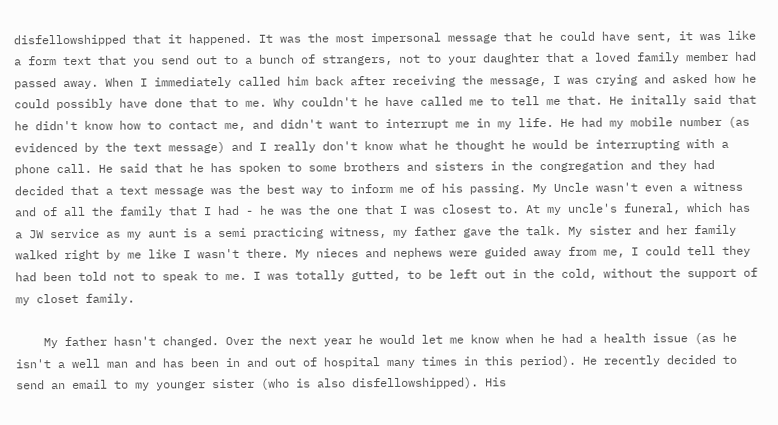disfellowshipped that it happened. It was the most impersonal message that he could have sent, it was like a form text that you send out to a bunch of strangers, not to your daughter that a loved family member had passed away. When I immediately called him back after receiving the message, I was crying and asked how he could possibly have done that to me. Why couldn't he have called me to tell me that. He initally said that he didn't know how to contact me, and didn't want to interrupt me in my life. He had my mobile number (as evidenced by the text message) and I really don't know what he thought he would be interrupting with a phone call. He said that he has spoken to some brothers and sisters in the congregation and they had decided that a text message was the best way to inform me of his passing. My Uncle wasn't even a witness and of all the family that I had - he was the one that I was closest to. At my uncle's funeral, which has a JW service as my aunt is a semi practicing witness, my father gave the talk. My sister and her family walked right by me like I wasn't there. My nieces and nephews were guided away from me, I could tell they had been told not to speak to me. I was totally gutted, to be left out in the cold, without the support of my closet family.

    My father hasn't changed. Over the next year he would let me know when he had a health issue (as he isn't a well man and has been in and out of hospital many times in this period). He recently decided to send an email to my younger sister (who is also disfellowshipped). His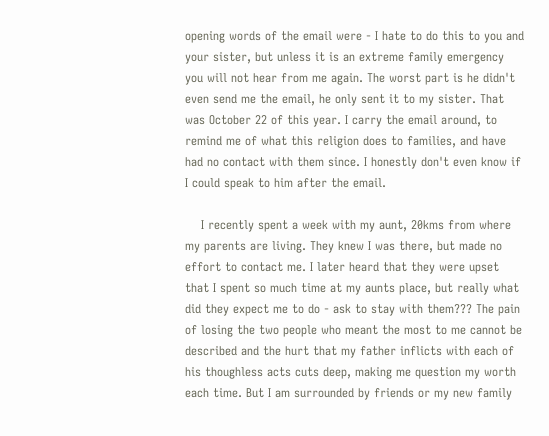opening words of the email were - I hate to do this to you and your sister, but unless it is an extreme family emergency you will not hear from me again. The worst part is he didn't even send me the email, he only sent it to my sister. That was October 22 of this year. I carry the email around, to remind me of what this religion does to families, and have had no contact with them since. I honestly don't even know if I could speak to him after the email.

    I recently spent a week with my aunt, 20kms from where my parents are living. They knew I was there, but made no effort to contact me. I later heard that they were upset that I spent so much time at my aunts place, but really what did they expect me to do - ask to stay with them??? The pain of losing the two people who meant the most to me cannot be described and the hurt that my father inflicts with each of his thoughless acts cuts deep, making me question my worth each time. But I am surrounded by friends or my new family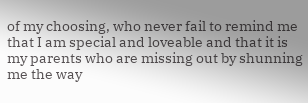of my choosing, who never fail to remind me that I am special and loveable and that it is my parents who are missing out by shunning me the way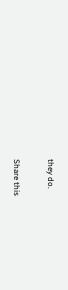they do.

Share this